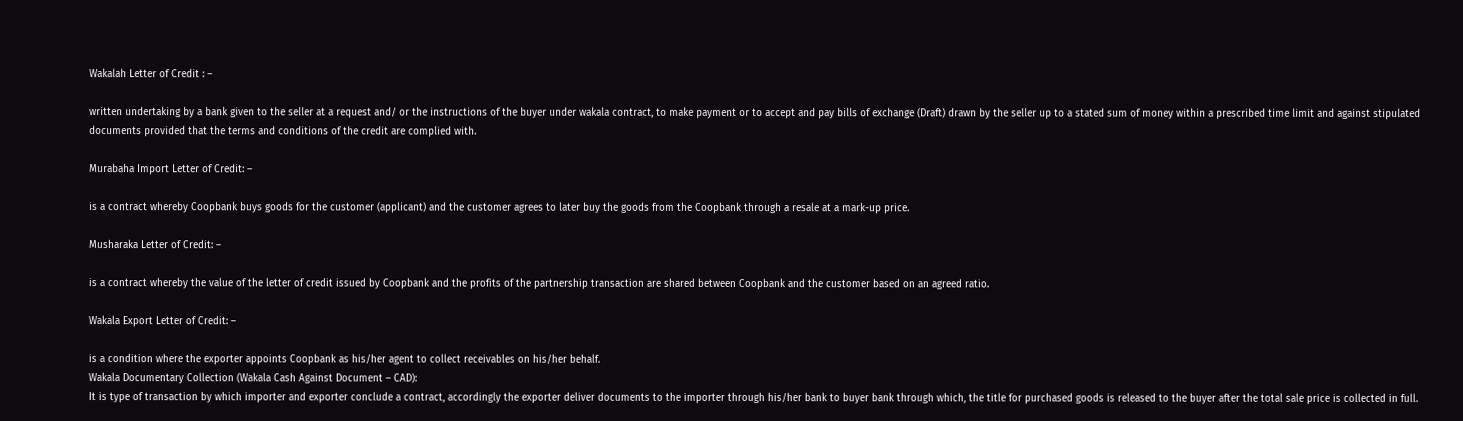Wakalah Letter of Credit : –

written undertaking by a bank given to the seller at a request and/ or the instructions of the buyer under wakala contract, to make payment or to accept and pay bills of exchange (Draft) drawn by the seller up to a stated sum of money within a prescribed time limit and against stipulated documents provided that the terms and conditions of the credit are complied with.

Murabaha Import Letter of Credit: –

is a contract whereby Coopbank buys goods for the customer (applicant) and the customer agrees to later buy the goods from the Coopbank through a resale at a mark-up price.

Musharaka Letter of Credit: –

is a contract whereby the value of the letter of credit issued by Coopbank and the profits of the partnership transaction are shared between Coopbank and the customer based on an agreed ratio.

Wakala Export Letter of Credit: –

is a condition where the exporter appoints Coopbank as his/her agent to collect receivables on his/her behalf.
Wakala Documentary Collection (Wakala Cash Against Document – CAD):
It is type of transaction by which importer and exporter conclude a contract, accordingly the exporter deliver documents to the importer through his/her bank to buyer bank through which, the title for purchased goods is released to the buyer after the total sale price is collected in full.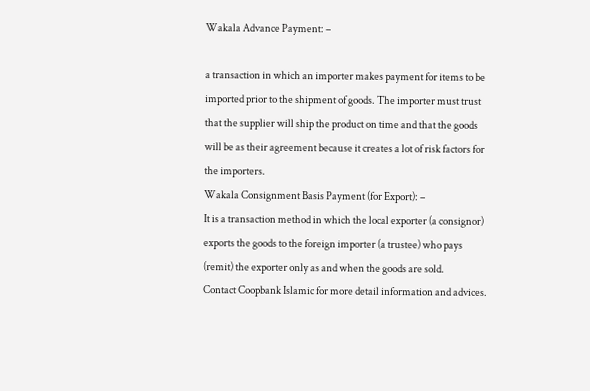Wakala Advance Payment: –

a transaction in which an importer makes payment for items to be imported prior to the shipment of goods. The importer must trust that the supplier will ship the product on time and that the goods will be as their agreement because it creates a lot of risk factors for the importers.
Wakala Consignment Basis Payment (for Export): –
It is a transaction method in which the local exporter (a consignor) exports the goods to the foreign importer (a trustee) who pays (remit) the exporter only as and when the goods are sold.
Contact Coopbank Islamic for more detail information and advices.